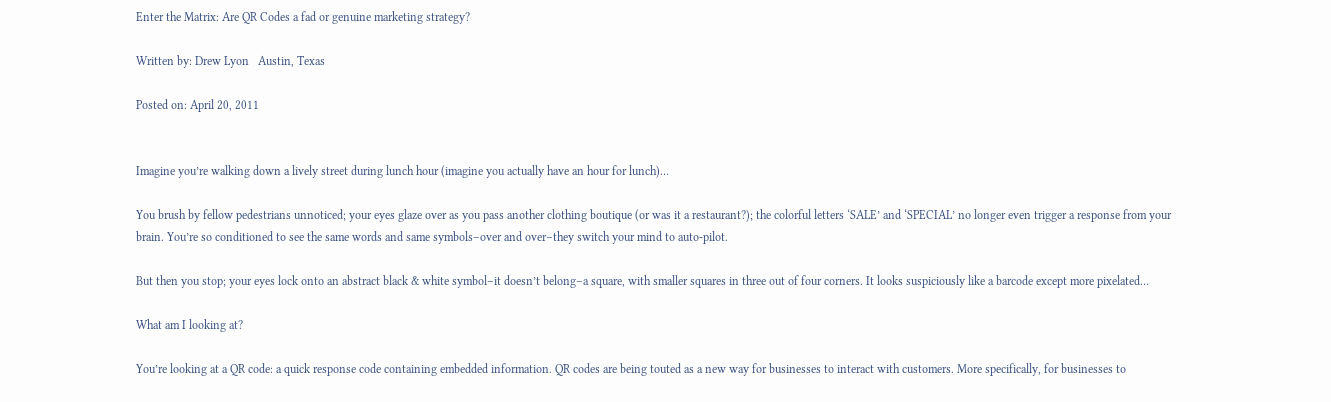Enter the Matrix: Are QR Codes a fad or genuine marketing strategy?

Written by: Drew Lyon   Austin, Texas

Posted on: April 20, 2011


Imagine you’re walking down a lively street during lunch hour (imagine you actually have an hour for lunch)…

You brush by fellow pedestrians unnoticed; your eyes glaze over as you pass another clothing boutique (or was it a restaurant?); the colorful letters ‘SALE’ and ‘SPECIAL’ no longer even trigger a response from your brain. You’re so conditioned to see the same words and same symbols–over and over–they switch your mind to auto-pilot.

But then you stop; your eyes lock onto an abstract black & white symbol–it doesn’t belong–a square, with smaller squares in three out of four corners. It looks suspiciously like a barcode except more pixelated…

What am I looking at?

You’re looking at a QR code: a quick response code containing embedded information. QR codes are being touted as a new way for businesses to interact with customers. More specifically, for businesses to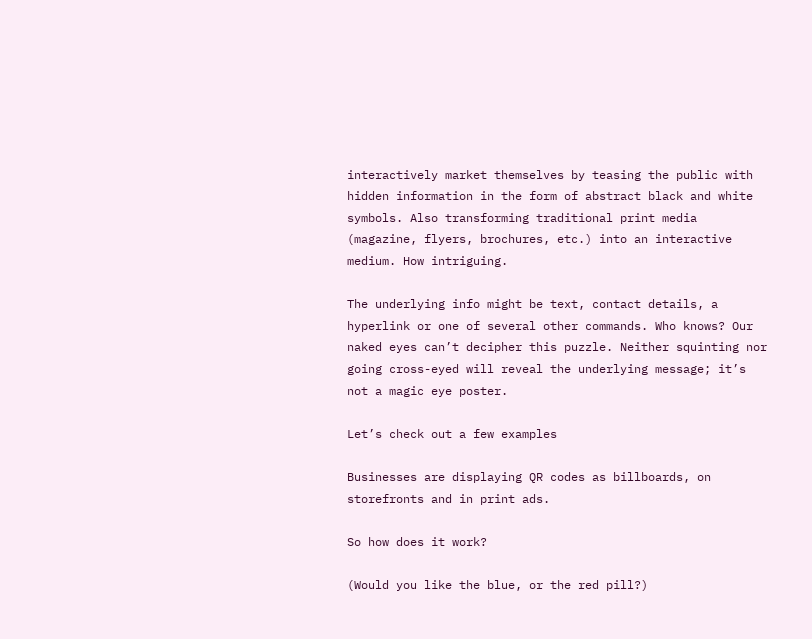interactively market themselves by teasing the public with hidden information in the form of abstract black and white symbols. Also transforming traditional print media (magazine, flyers, brochures, etc.) into an interactive medium. How intriguing.

The underlying info might be text, contact details, a hyperlink or one of several other commands. Who knows? Our naked eyes can’t decipher this puzzle. Neither squinting nor going cross-eyed will reveal the underlying message; it’s not a magic eye poster.

Let’s check out a few examples

Businesses are displaying QR codes as billboards, on storefronts and in print ads.

So how does it work?

(Would you like the blue, or the red pill?)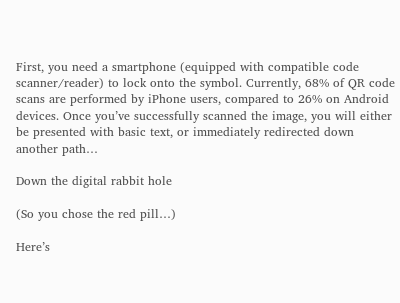First, you need a smartphone (equipped with compatible code scanner/reader) to lock onto the symbol. Currently, 68% of QR code scans are performed by iPhone users, compared to 26% on Android devices. Once you’ve successfully scanned the image, you will either be presented with basic text, or immediately redirected down another path…

Down the digital rabbit hole

(So you chose the red pill…)

Here’s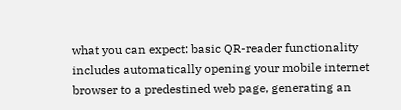what you can expect: basic QR-reader functionality includes automatically opening your mobile internet browser to a predestined web page, generating an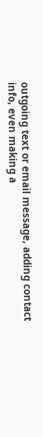outgoing text or email message, adding contact info, even making a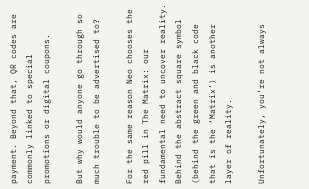payment. Beyond that, QR codes are commonly linked to special promotions or digital coupons.

But why would anyone go through so much trouble to be advertised to?

For the same reason Neo chooses the red pill in The Matrix: our fundamental need to uncover reality. Behind the abstract square symbol (behind the green and black code that is the ‘Matrix’) is another layer of reality.

Unfortunately, you’re not always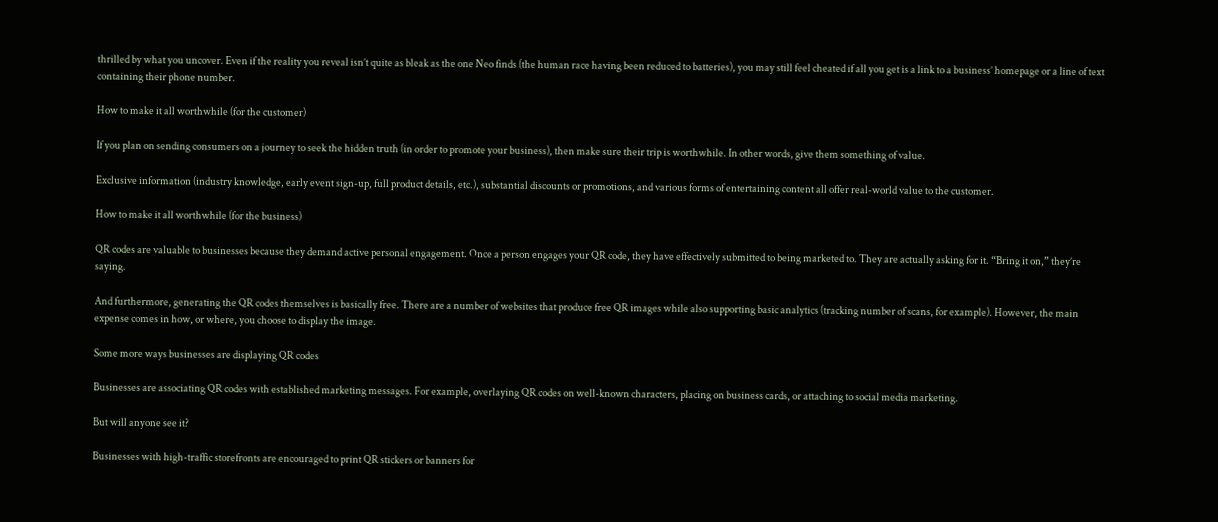thrilled by what you uncover. Even if the reality you reveal isn’t quite as bleak as the one Neo finds (the human race having been reduced to batteries), you may still feel cheated if all you get is a link to a business’ homepage or a line of text containing their phone number.

How to make it all worthwhile (for the customer)

If you plan on sending consumers on a journey to seek the hidden truth (in order to promote your business), then make sure their trip is worthwhile. In other words, give them something of value.

Exclusive information (industry knowledge, early event sign-up, full product details, etc.), substantial discounts or promotions, and various forms of entertaining content all offer real-world value to the customer.

How to make it all worthwhile (for the business)

QR codes are valuable to businesses because they demand active personal engagement. Once a person engages your QR code, they have effectively submitted to being marketed to. They are actually asking for it. “Bring it on,” they’re saying.

And furthermore, generating the QR codes themselves is basically free. There are a number of websites that produce free QR images while also supporting basic analytics (tracking number of scans, for example). However, the main expense comes in how, or where, you choose to display the image.

Some more ways businesses are displaying QR codes

Businesses are associating QR codes with established marketing messages. For example, overlaying QR codes on well-known characters, placing on business cards, or attaching to social media marketing.

But will anyone see it?

Businesses with high-traffic storefronts are encouraged to print QR stickers or banners for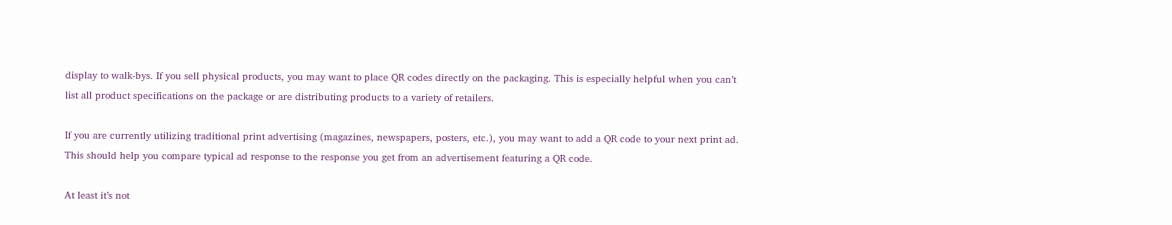display to walk-bys. If you sell physical products, you may want to place QR codes directly on the packaging. This is especially helpful when you can’t list all product specifications on the package or are distributing products to a variety of retailers.

If you are currently utilizing traditional print advertising (magazines, newspapers, posters, etc.), you may want to add a QR code to your next print ad. This should help you compare typical ad response to the response you get from an advertisement featuring a QR code.

At least it’s not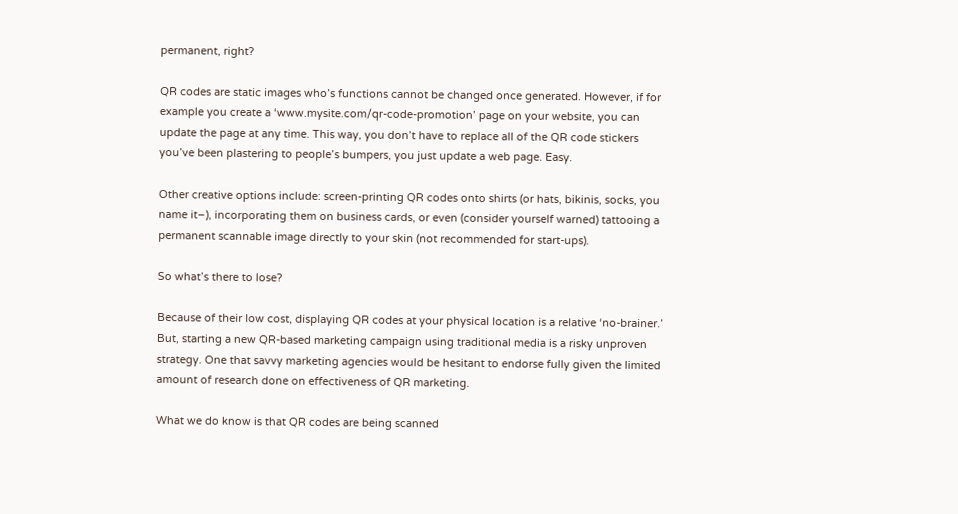permanent, right?

QR codes are static images who’s functions cannot be changed once generated. However, if for example you create a ‘www.mysite.com/qr-code-promotion’ page on your website, you can update the page at any time. This way, you don’t have to replace all of the QR code stickers you’ve been plastering to people’s bumpers, you just update a web page. Easy.

Other creative options include: screen-printing QR codes onto shirts (or hats, bikinis, socks, you name it–), incorporating them on business cards, or even (consider yourself warned) tattooing a permanent scannable image directly to your skin (not recommended for start-ups).

So what’s there to lose?

Because of their low cost, displaying QR codes at your physical location is a relative ‘no-brainer.’ But, starting a new QR-based marketing campaign using traditional media is a risky unproven strategy. One that savvy marketing agencies would be hesitant to endorse fully given the limited amount of research done on effectiveness of QR marketing.

What we do know is that QR codes are being scanned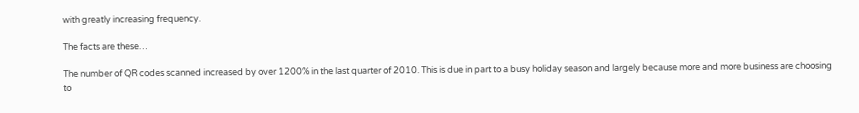with greatly increasing frequency.

The facts are these…

The number of QR codes scanned increased by over 1200% in the last quarter of 2010. This is due in part to a busy holiday season and largely because more and more business are choosing to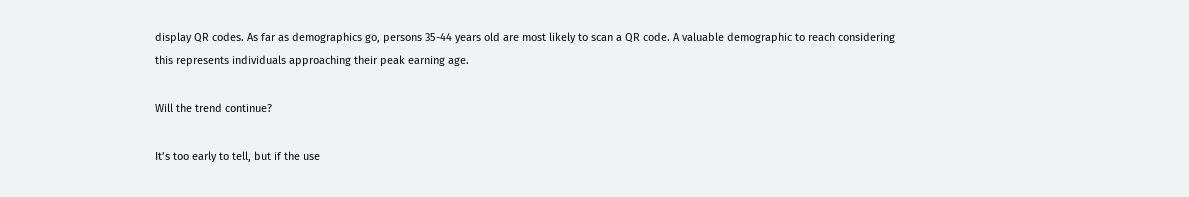display QR codes. As far as demographics go, persons 35-44 years old are most likely to scan a QR code. A valuable demographic to reach considering this represents individuals approaching their peak earning age.

Will the trend continue?

It’s too early to tell, but if the use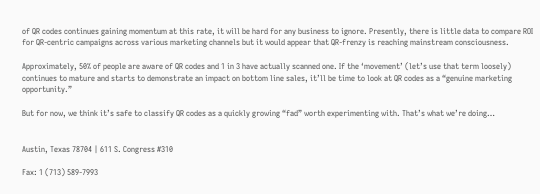of QR codes continues gaining momentum at this rate, it will be hard for any business to ignore. Presently, there is little data to compare ROI for QR-centric campaigns across various marketing channels but it would appear that QR-frenzy is reaching mainstream consciousness.

Approximately, 50% of people are aware of QR codes and 1 in 3 have actually scanned one. If the ‘movement’ (let’s use that term loosely) continues to mature and starts to demonstrate an impact on bottom line sales, it’ll be time to look at QR codes as a “genuine marketing opportunity.”

But for now, we think it’s safe to classify QR codes as a quickly growing “fad” worth experimenting with. That’s what we’re doing…


Austin, Texas 78704 | 611 S. Congress #310

Fax: 1 (713) 589-7993